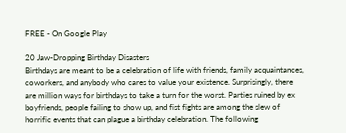FREE - On Google Play

20 Jaw-Dropping Birthday Disasters
Birthdays are meant to be a celebration of life with friends, family acquaintances, coworkers, and anybody who cares to value your existence. Surprisingly, there are million ways for birthdays to take a turn for the worst. Parties ruined by ex boyfriends, people failing to show up, and fist fights are among the slew of horrific events that can plague a birthday celebration. The following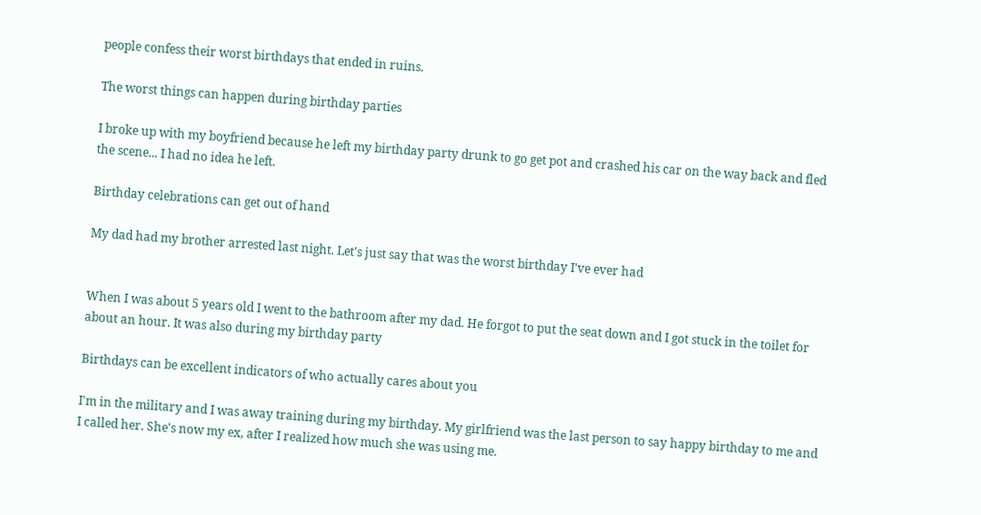people confess their worst birthdays that ended in ruins.

The worst things can happen during birthday parties

I broke up with my boyfriend because he left my birthday party drunk to go get pot and crashed his car on the way back and fled the scene... I had no idea he left.

Birthday celebrations can get out of hand

My dad had my brother arrested last night. Let's just say that was the worst birthday I've ever had


When I was about 5 years old I went to the bathroom after my dad. He forgot to put the seat down and I got stuck in the toilet for about an hour. It was also during my birthday party

Birthdays can be excellent indicators of who actually cares about you

I'm in the military and I was away training during my birthday. My girlfriend was the last person to say happy birthday to me and I called her. She's now my ex, after I realized how much she was using me.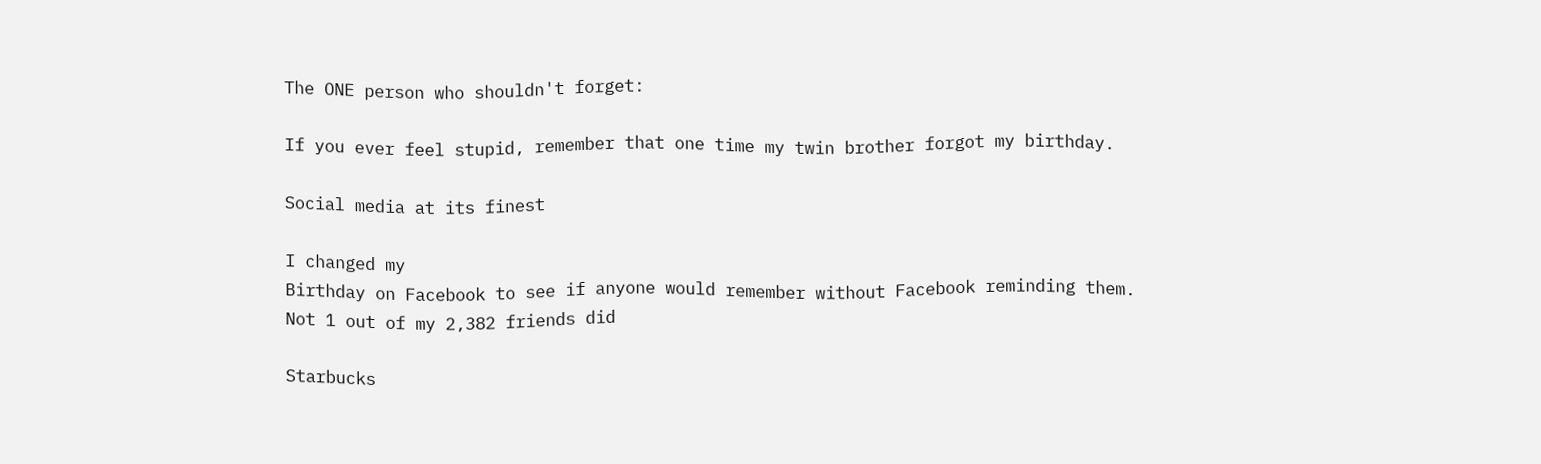The ONE person who shouldn't forget:

If you ever feel stupid, remember that one time my twin brother forgot my birthday.

Social media at its finest

I changed my
Birthday on Facebook to see if anyone would remember without Facebook reminding them.
Not 1 out of my 2,382 friends did

Starbucks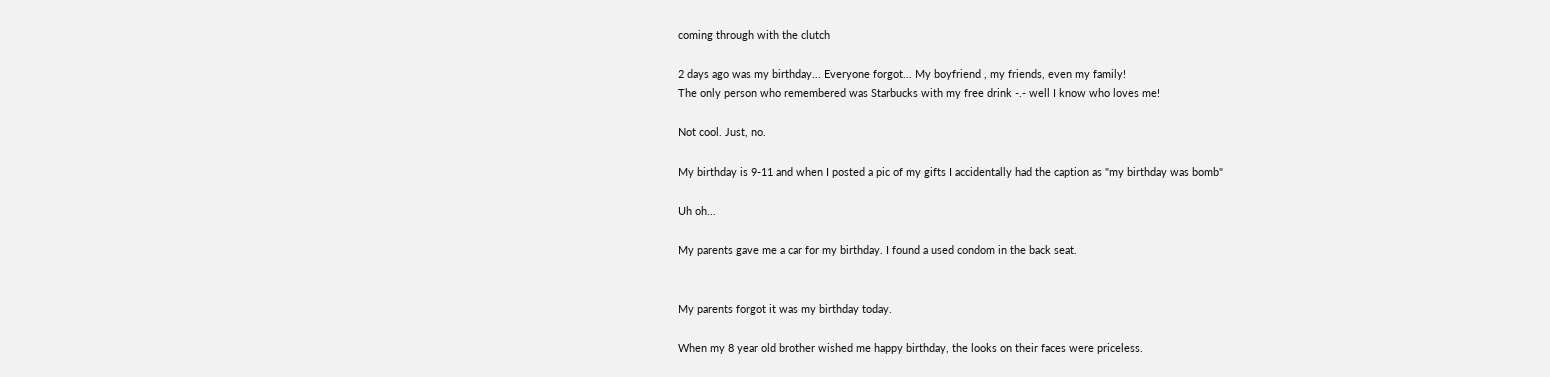coming through with the clutch

2 days ago was my birthday... Everyone forgot... My boyfriend , my friends, even my family!
The only person who remembered was Starbucks with my free drink -.- well I know who loves me!

Not cool. Just, no.

My birthday is 9-11 and when I posted a pic of my gifts I accidentally had the caption as "my birthday was bomb"

Uh oh...

My parents gave me a car for my birthday. I found a used condom in the back seat.


My parents forgot it was my birthday today.

When my 8 year old brother wished me happy birthday, the looks on their faces were priceless.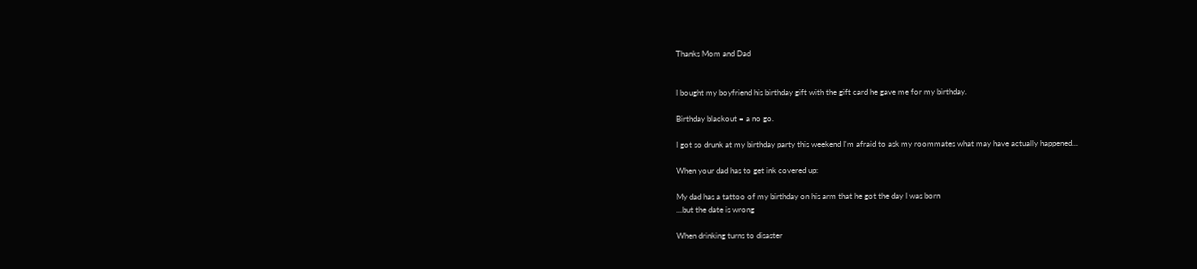Thanks Mom and Dad


I bought my boyfriend his birthday gift with the gift card he gave me for my birthday.

Birthday blackout = a no go.

I got so drunk at my birthday party this weekend I'm afraid to ask my roommates what may have actually happened...

When your dad has to get ink covered up:

My dad has a tattoo of my birthday on his arm that he got the day I was born
...but the date is wrong

When drinking turns to disaster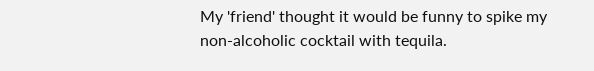My 'friend' thought it would be funny to spike my non-alcoholic cocktail with tequila.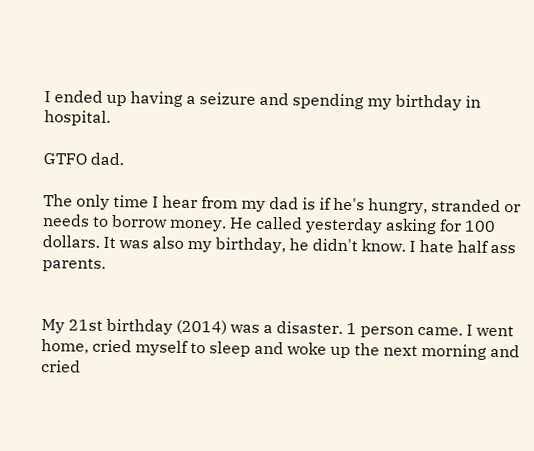I ended up having a seizure and spending my birthday in hospital.

GTFO dad.

The only time I hear from my dad is if he's hungry, stranded or needs to borrow money. He called yesterday asking for 100 dollars. It was also my birthday, he didn't know. I hate half ass parents.


My 21st birthday (2014) was a disaster. 1 person came. I went home, cried myself to sleep and woke up the next morning and cried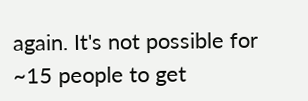again. It's not possible for ~15 people to get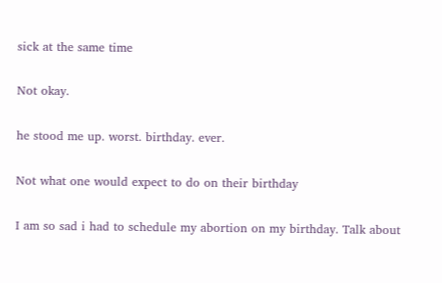sick at the same time

Not okay.

he stood me up. worst. birthday. ever.

Not what one would expect to do on their birthday

I am so sad i had to schedule my abortion on my birthday. Talk about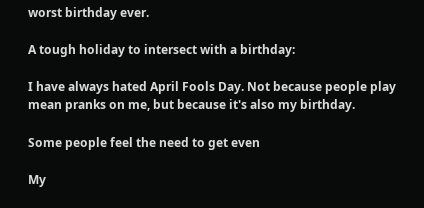worst birthday ever.

A tough holiday to intersect with a birthday:

I have always hated April Fools Day. Not because people play mean pranks on me, but because it's also my birthday.

Some people feel the need to get even

My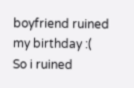boyfriend ruined my birthday :(
So i ruined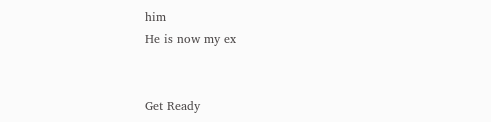him
He is now my ex


Get Ready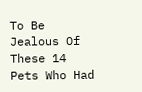To Be Jealous Of These 14 Pets Who Had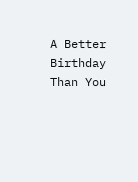A Better Birthday Than You